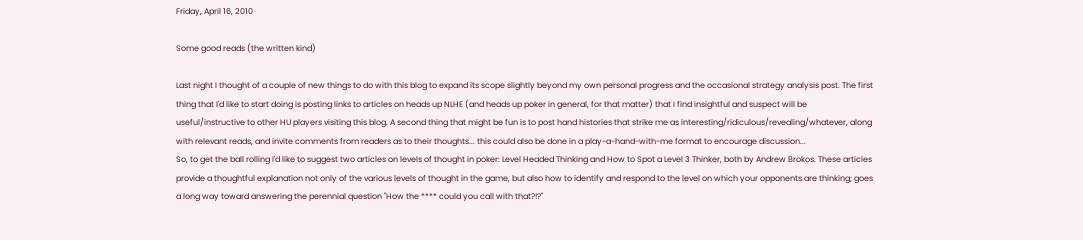Friday, April 16, 2010

Some good reads (the written kind)

Last night I thought of a couple of new things to do with this blog to expand its scope slightly beyond my own personal progress and the occasional strategy analysis post. The first thing that I'd like to start doing is posting links to articles on heads up NLHE (and heads up poker in general, for that matter) that I find insightful and suspect will be useful/instructive to other HU players visiting this blog. A second thing that might be fun is to post hand histories that strike me as interesting/ridiculous/revealing/whatever, along with relevant reads, and invite comments from readers as to their thoughts... this could also be done in a play-a-hand-with-me format to encourage discussion...
So, to get the ball rolling I'd like to suggest two articles on levels of thought in poker: Level Headed Thinking and How to Spot a Level 3 Thinker, both by Andrew Brokos. These articles provide a thoughtful explanation not only of the various levels of thought in the game, but also how to identify and respond to the level on which your opponents are thinking; goes a long way toward answering the perennial question "How the **** could you call with that?!?"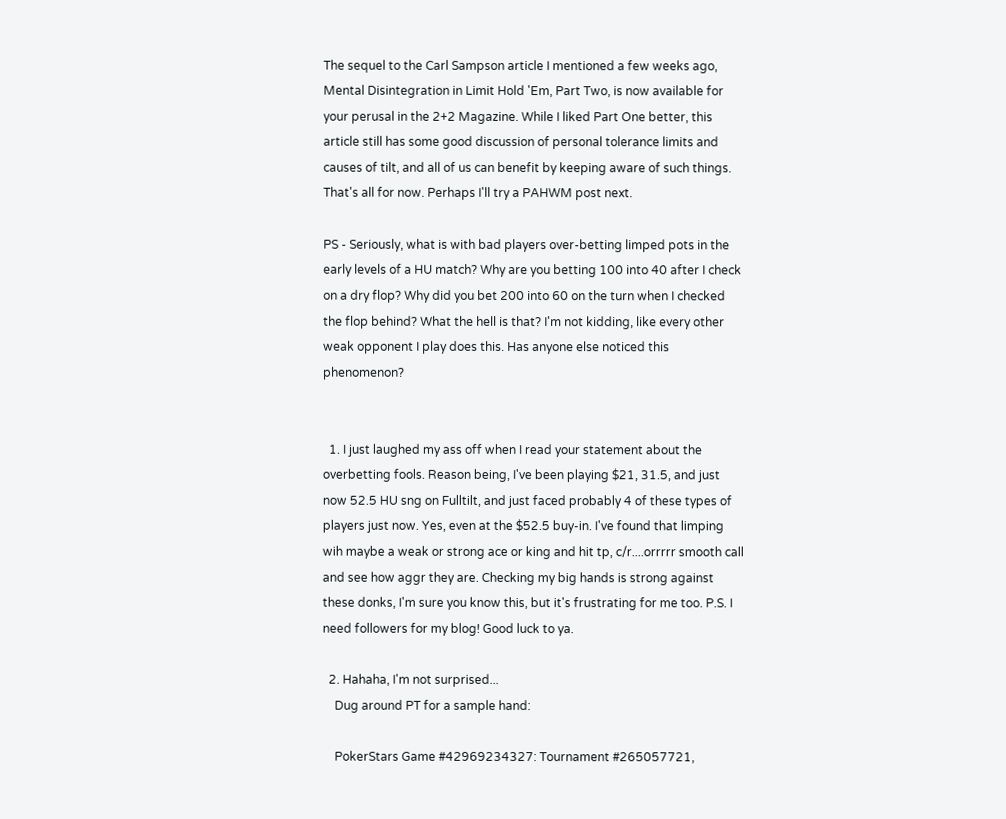The sequel to the Carl Sampson article I mentioned a few weeks ago, Mental Disintegration in Limit Hold 'Em, Part Two, is now available for your perusal in the 2+2 Magazine. While I liked Part One better, this article still has some good discussion of personal tolerance limits and causes of tilt, and all of us can benefit by keeping aware of such things.
That's all for now. Perhaps I'll try a PAHWM post next.

PS - Seriously, what is with bad players over-betting limped pots in the early levels of a HU match? Why are you betting 100 into 40 after I check on a dry flop? Why did you bet 200 into 60 on the turn when I checked the flop behind? What the hell is that? I'm not kidding, like every other weak opponent I play does this. Has anyone else noticed this phenomenon?


  1. I just laughed my ass off when I read your statement about the overbetting fools. Reason being, I've been playing $21, 31.5, and just now 52.5 HU sng on Fulltilt, and just faced probably 4 of these types of players just now. Yes, even at the $52.5 buy-in. I've found that limping wih maybe a weak or strong ace or king and hit tp, c/r....orrrrr smooth call and see how aggr they are. Checking my big hands is strong against these donks, I'm sure you know this, but it's frustrating for me too. P.S. I need followers for my blog! Good luck to ya.

  2. Hahaha, I'm not surprised...
    Dug around PT for a sample hand:

    PokerStars Game #42969234327: Tournament #265057721,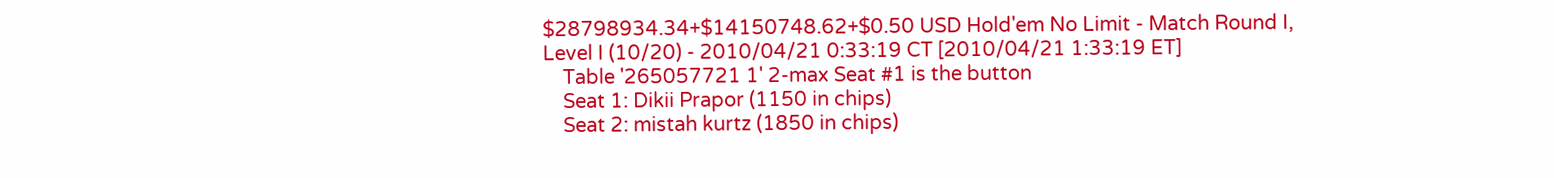$28798934.34+$14150748.62+$0.50 USD Hold'em No Limit - Match Round I, Level I (10/20) - 2010/04/21 0:33:19 CT [2010/04/21 1:33:19 ET]
    Table '265057721 1' 2-max Seat #1 is the button
    Seat 1: Dikii Prapor (1150 in chips)
    Seat 2: mistah kurtz (1850 in chips)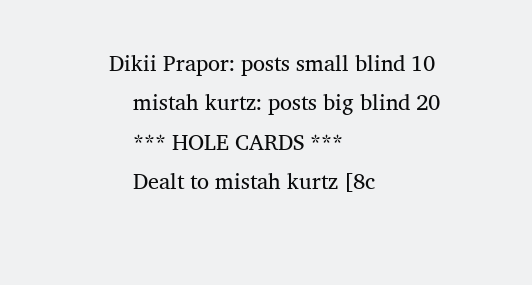Dikii Prapor: posts small blind 10
    mistah kurtz: posts big blind 20
    *** HOLE CARDS ***
    Dealt to mistah kurtz [8c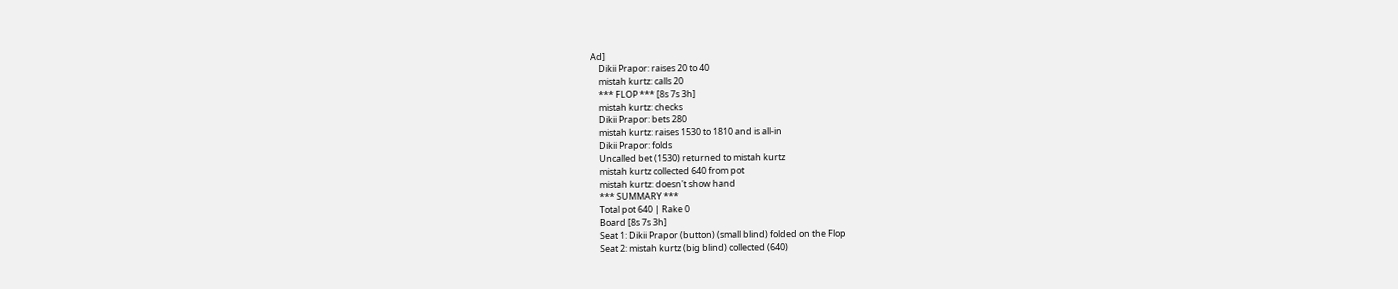Ad]
    Dikii Prapor: raises 20 to 40
    mistah kurtz: calls 20
    *** FLOP *** [8s 7s 3h]
    mistah kurtz: checks
    Dikii Prapor: bets 280
    mistah kurtz: raises 1530 to 1810 and is all-in
    Dikii Prapor: folds
    Uncalled bet (1530) returned to mistah kurtz
    mistah kurtz collected 640 from pot
    mistah kurtz: doesn't show hand
    *** SUMMARY ***
    Total pot 640 | Rake 0
    Board [8s 7s 3h]
    Seat 1: Dikii Prapor (button) (small blind) folded on the Flop
    Seat 2: mistah kurtz (big blind) collected (640)